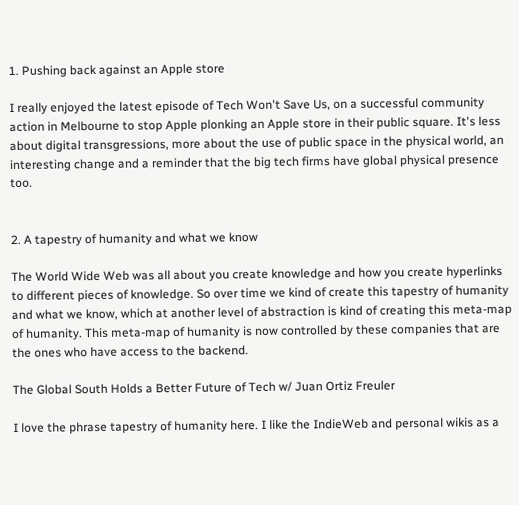1. Pushing back against an Apple store

I really enjoyed the latest episode of Tech Won't Save Us, on a successful community action in Melbourne to stop Apple plonking an Apple store in their public square. It's less about digital transgressions, more about the use of public space in the physical world, an interesting change and a reminder that the big tech firms have global physical presence too.


2. A tapestry of humanity and what we know

The World Wide Web was all about you create knowledge and how you create hyperlinks to different pieces of knowledge. So over time we kind of create this tapestry of humanity and what we know, which at another level of abstraction is kind of creating this meta-map of humanity. This meta-map of humanity is now controlled by these companies that are the ones who have access to the backend.

The Global South Holds a Better Future of Tech w/ Juan Ortiz Freuler

I love the phrase tapestry of humanity here. I like the IndieWeb and personal wikis as a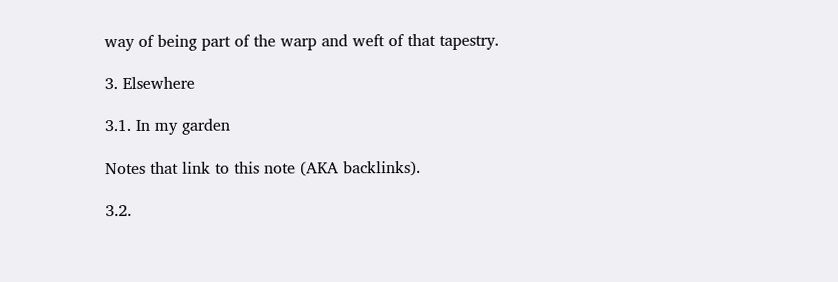way of being part of the warp and weft of that tapestry.

3. Elsewhere

3.1. In my garden

Notes that link to this note (AKA backlinks).

3.2.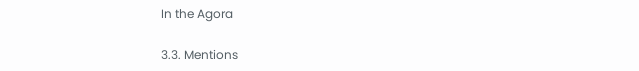In the Agora

3.3. Mentions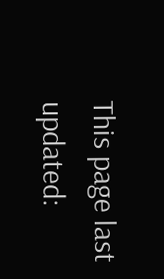This page last updated: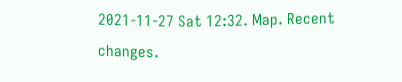2021-11-27 Sat 12:32. Map. Recent changes.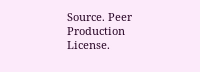Source. Peer Production License.